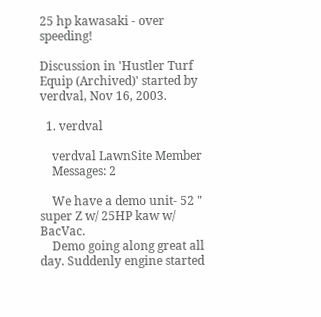25 hp kawasaki - over speeding!

Discussion in 'Hustler Turf Equip (Archived)' started by verdval, Nov 16, 2003.

  1. verdval

    verdval LawnSite Member
    Messages: 2

    We have a demo unit- 52 " super Z w/ 25HP kaw w/ BacVac.
    Demo going along great all day. Suddenly engine started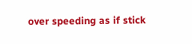over speeding as if stick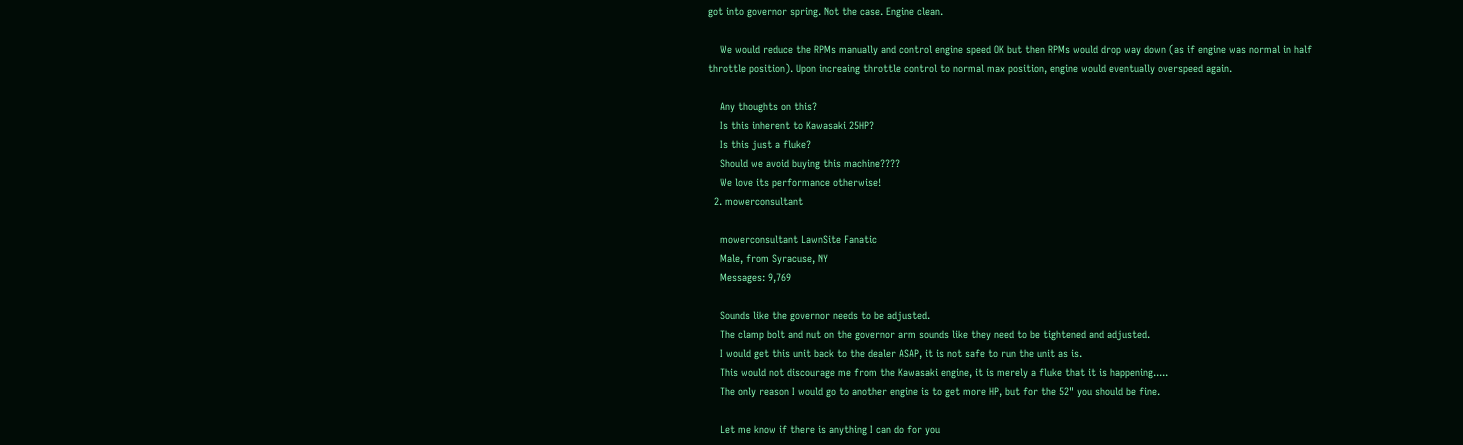got into governor spring. Not the case. Engine clean.

    We would reduce the RPMs manually and control engine speed OK but then RPMs would drop way down (as if engine was normal in half throttle position). Upon increaing throttle control to normal max position, engine would eventually overspeed again.

    Any thoughts on this?
    Is this inherent to Kawasaki 25HP?
    Is this just a fluke?
    Should we avoid buying this machine????
    We love its performance otherwise!
  2. mowerconsultant

    mowerconsultant LawnSite Fanatic
    Male, from Syracuse, NY
    Messages: 9,769

    Sounds like the governor needs to be adjusted.
    The clamp bolt and nut on the governor arm sounds like they need to be tightened and adjusted.
    I would get this unit back to the dealer ASAP, it is not safe to run the unit as is.
    This would not discourage me from the Kawasaki engine, it is merely a fluke that it is happening.....
    The only reason I would go to another engine is to get more HP, but for the 52" you should be fine.

    Let me know if there is anything I can do for you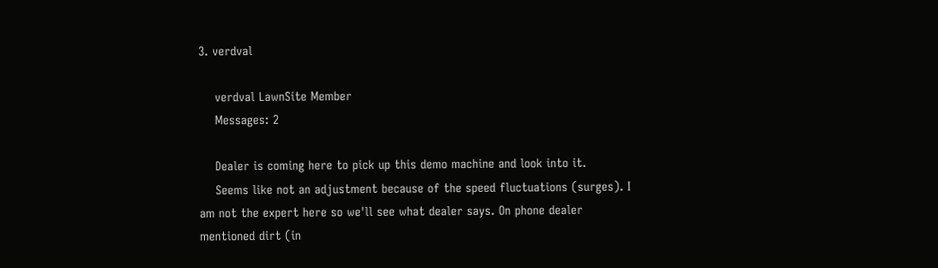3. verdval

    verdval LawnSite Member
    Messages: 2

    Dealer is coming here to pick up this demo machine and look into it.
    Seems like not an adjustment because of the speed fluctuations (surges). I am not the expert here so we'll see what dealer says. On phone dealer mentioned dirt (in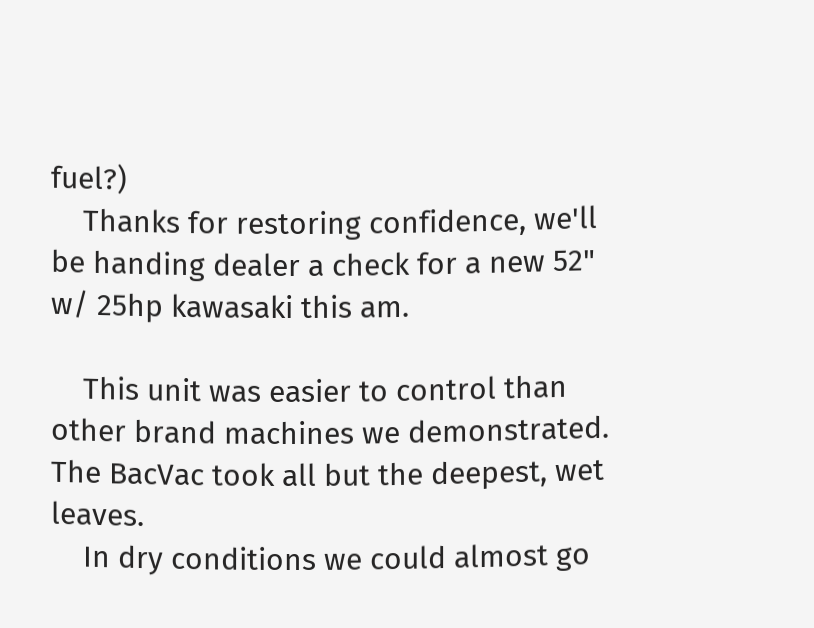fuel?)
    Thanks for restoring confidence, we'll be handing dealer a check for a new 52" w/ 25hp kawasaki this am.

    This unit was easier to control than other brand machines we demonstrated. The BacVac took all but the deepest, wet leaves.
    In dry conditions we could almost go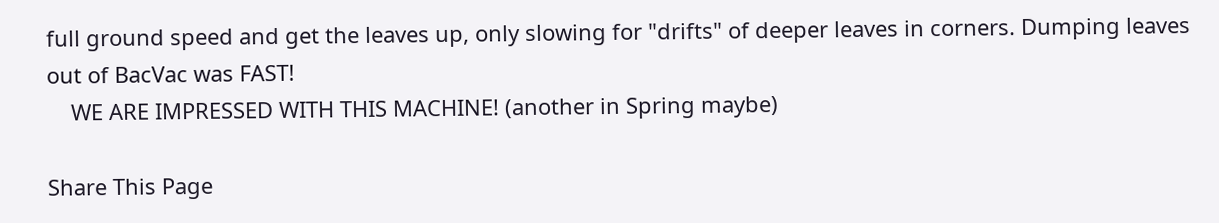full ground speed and get the leaves up, only slowing for "drifts" of deeper leaves in corners. Dumping leaves out of BacVac was FAST!
    WE ARE IMPRESSED WITH THIS MACHINE! (another in Spring maybe)

Share This Page